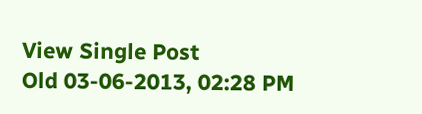View Single Post
Old 03-06-2013, 02:28 PM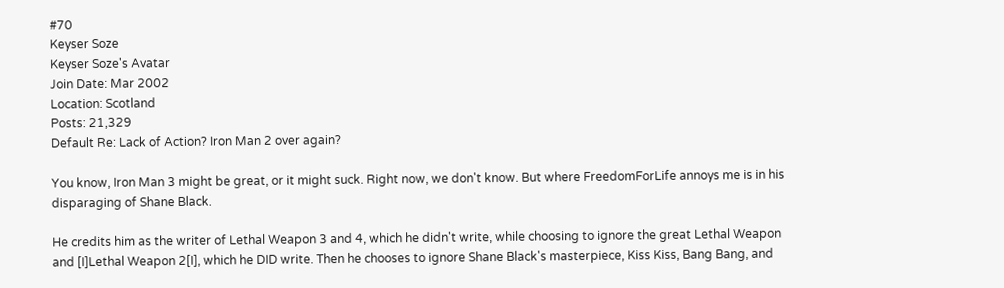#70
Keyser Soze
Keyser Soze's Avatar
Join Date: Mar 2002
Location: Scotland
Posts: 21,329
Default Re: Lack of Action? Iron Man 2 over again?

You know, Iron Man 3 might be great, or it might suck. Right now, we don't know. But where FreedomForLife annoys me is in his disparaging of Shane Black.

He credits him as the writer of Lethal Weapon 3 and 4, which he didn't write, while choosing to ignore the great Lethal Weapon and [I]Lethal Weapon 2[I], which he DID write. Then he chooses to ignore Shane Black's masterpiece, Kiss Kiss, Bang Bang, and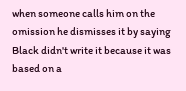when someone calls him on the omission he dismisses it by saying Black didn't write it because it was based on a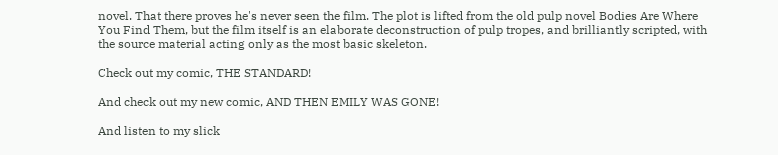novel. That there proves he's never seen the film. The plot is lifted from the old pulp novel Bodies Are Where You Find Them, but the film itself is an elaborate deconstruction of pulp tropes, and brilliantly scripted, with the source material acting only as the most basic skeleton.

Check out my comic, THE STANDARD!

And check out my new comic, AND THEN EMILY WAS GONE!

And listen to my slick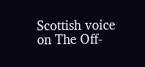Scottish voice on The Off-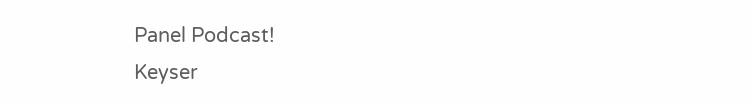Panel Podcast!
Keyser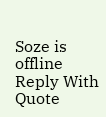Soze is offline   Reply With Quote